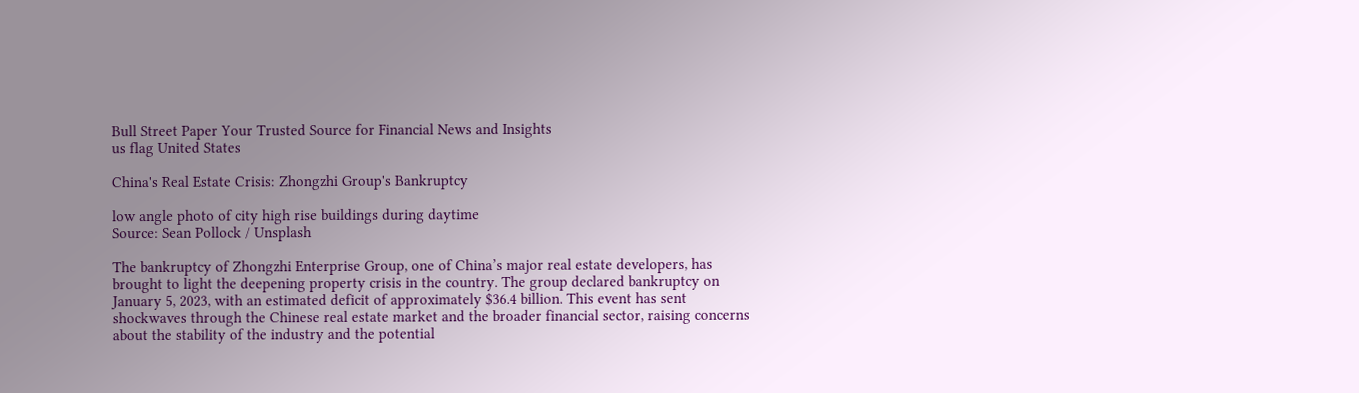Bull Street Paper Your Trusted Source for Financial News and Insights
us flag United States

China's Real Estate Crisis: Zhongzhi Group's Bankruptcy

low angle photo of city high rise buildings during daytime
Source: Sean Pollock / Unsplash

The bankruptcy of Zhongzhi Enterprise Group, one of China’s major real estate developers, has brought to light the deepening property crisis in the country. The group declared bankruptcy on January 5, 2023, with an estimated deficit of approximately $36.4 billion. This event has sent shockwaves through the Chinese real estate market and the broader financial sector, raising concerns about the stability of the industry and the potential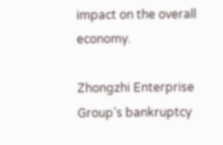impact on the overall economy.

Zhongzhi Enterprise Group’s bankruptcy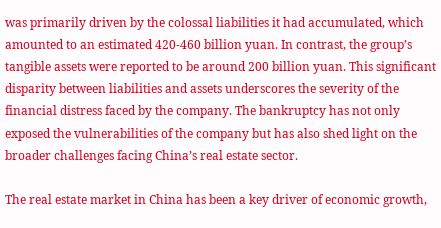was primarily driven by the colossal liabilities it had accumulated, which amounted to an estimated 420-460 billion yuan. In contrast, the group’s tangible assets were reported to be around 200 billion yuan. This significant disparity between liabilities and assets underscores the severity of the financial distress faced by the company. The bankruptcy has not only exposed the vulnerabilities of the company but has also shed light on the broader challenges facing China’s real estate sector.

The real estate market in China has been a key driver of economic growth,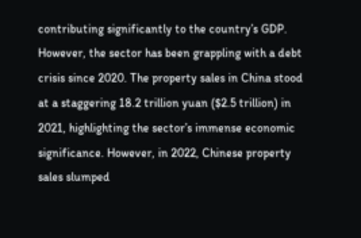contributing significantly to the country’s GDP. However, the sector has been grappling with a debt crisis since 2020. The property sales in China stood at a staggering 18.2 trillion yuan ($2.5 trillion) in 2021, highlighting the sector’s immense economic significance. However, in 2022, Chinese property sales slumped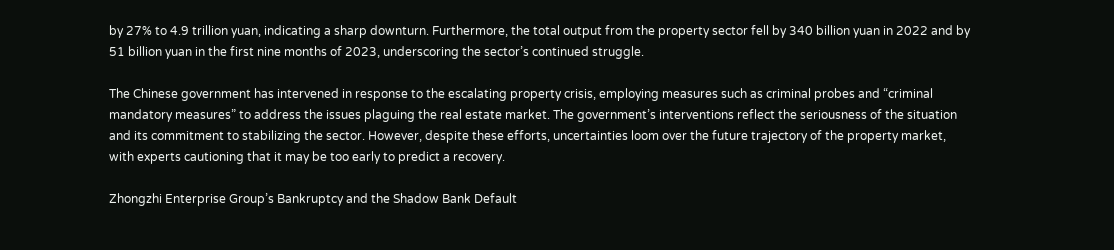by 27% to 4.9 trillion yuan, indicating a sharp downturn. Furthermore, the total output from the property sector fell by 340 billion yuan in 2022 and by 51 billion yuan in the first nine months of 2023, underscoring the sector’s continued struggle.

The Chinese government has intervened in response to the escalating property crisis, employing measures such as criminal probes and “criminal mandatory measures” to address the issues plaguing the real estate market. The government’s interventions reflect the seriousness of the situation and its commitment to stabilizing the sector. However, despite these efforts, uncertainties loom over the future trajectory of the property market, with experts cautioning that it may be too early to predict a recovery.

Zhongzhi Enterprise Group’s Bankruptcy and the Shadow Bank Default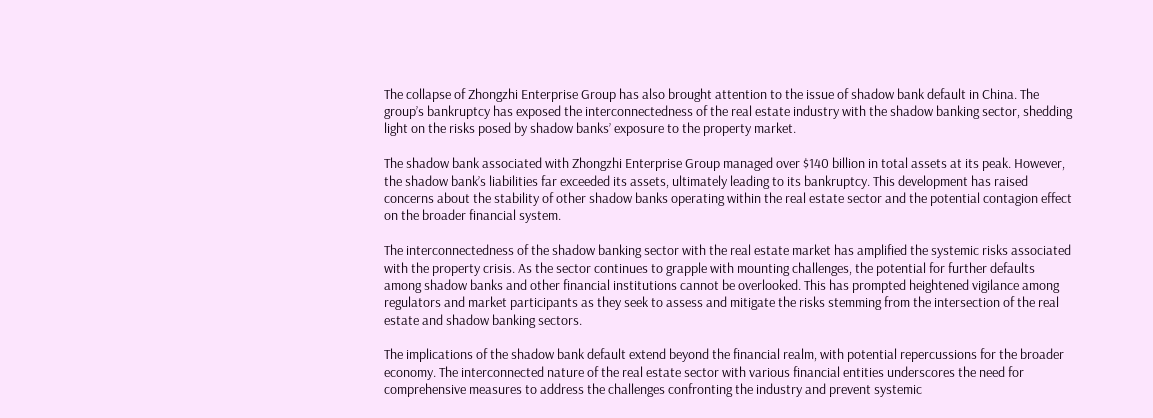The collapse of Zhongzhi Enterprise Group has also brought attention to the issue of shadow bank default in China. The group’s bankruptcy has exposed the interconnectedness of the real estate industry with the shadow banking sector, shedding light on the risks posed by shadow banks’ exposure to the property market.

The shadow bank associated with Zhongzhi Enterprise Group managed over $140 billion in total assets at its peak. However, the shadow bank’s liabilities far exceeded its assets, ultimately leading to its bankruptcy. This development has raised concerns about the stability of other shadow banks operating within the real estate sector and the potential contagion effect on the broader financial system.

The interconnectedness of the shadow banking sector with the real estate market has amplified the systemic risks associated with the property crisis. As the sector continues to grapple with mounting challenges, the potential for further defaults among shadow banks and other financial institutions cannot be overlooked. This has prompted heightened vigilance among regulators and market participants as they seek to assess and mitigate the risks stemming from the intersection of the real estate and shadow banking sectors.

The implications of the shadow bank default extend beyond the financial realm, with potential repercussions for the broader economy. The interconnected nature of the real estate sector with various financial entities underscores the need for comprehensive measures to address the challenges confronting the industry and prevent systemic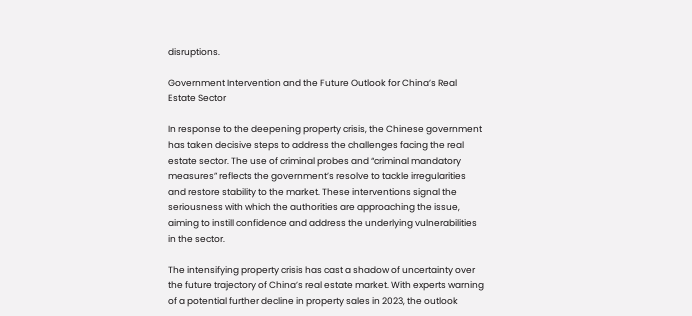disruptions.

Government Intervention and the Future Outlook for China’s Real Estate Sector

In response to the deepening property crisis, the Chinese government has taken decisive steps to address the challenges facing the real estate sector. The use of criminal probes and “criminal mandatory measures” reflects the government’s resolve to tackle irregularities and restore stability to the market. These interventions signal the seriousness with which the authorities are approaching the issue, aiming to instill confidence and address the underlying vulnerabilities in the sector.

The intensifying property crisis has cast a shadow of uncertainty over the future trajectory of China’s real estate market. With experts warning of a potential further decline in property sales in 2023, the outlook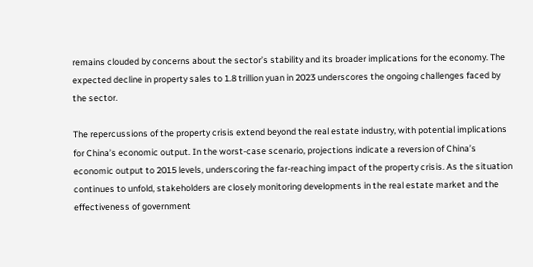remains clouded by concerns about the sector’s stability and its broader implications for the economy. The expected decline in property sales to 1.8 trillion yuan in 2023 underscores the ongoing challenges faced by the sector.

The repercussions of the property crisis extend beyond the real estate industry, with potential implications for China’s economic output. In the worst-case scenario, projections indicate a reversion of China’s economic output to 2015 levels, underscoring the far-reaching impact of the property crisis. As the situation continues to unfold, stakeholders are closely monitoring developments in the real estate market and the effectiveness of government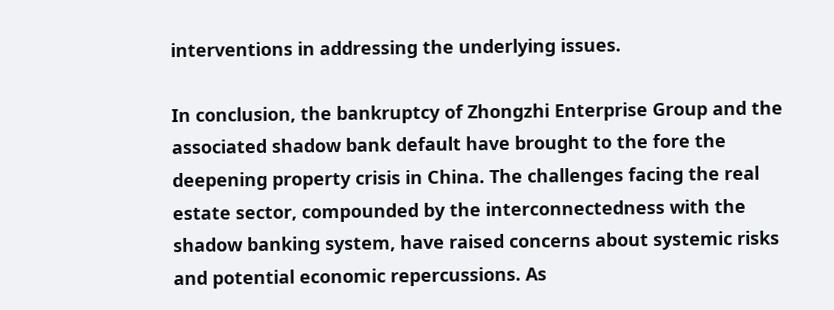interventions in addressing the underlying issues.

In conclusion, the bankruptcy of Zhongzhi Enterprise Group and the associated shadow bank default have brought to the fore the deepening property crisis in China. The challenges facing the real estate sector, compounded by the interconnectedness with the shadow banking system, have raised concerns about systemic risks and potential economic repercussions. As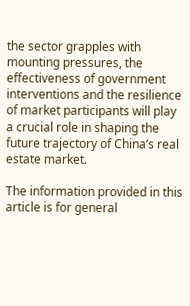the sector grapples with mounting pressures, the effectiveness of government interventions and the resilience of market participants will play a crucial role in shaping the future trajectory of China’s real estate market.

The information provided in this article is for general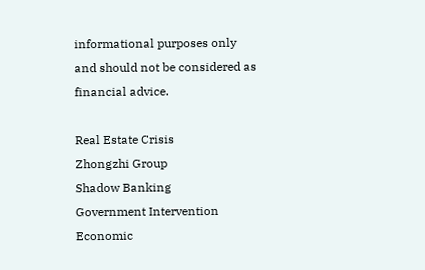informational purposes only and should not be considered as financial advice.

Real Estate Crisis
Zhongzhi Group
Shadow Banking
Government Intervention
Economic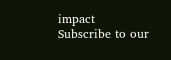impact
Subscribe to our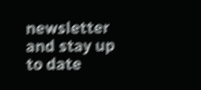newsletter and stay up to date